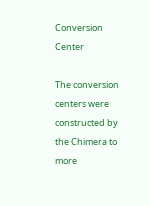Conversion Center

The conversion centers were constructed by the Chimera to more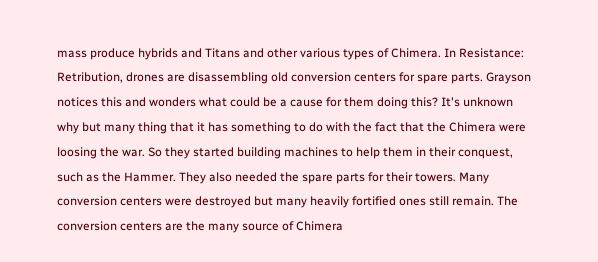mass produce hybrids and Titans and other various types of Chimera. In Resistance: Retribution, drones are disassembling old conversion centers for spare parts. Grayson notices this and wonders what could be a cause for them doing this? It's unknown why but many thing that it has something to do with the fact that the Chimera were loosing the war. So they started building machines to help them in their conquest, such as the Hammer. They also needed the spare parts for their towers. Many conversion centers were destroyed but many heavily fortified ones still remain. The conversion centers are the many source of Chimera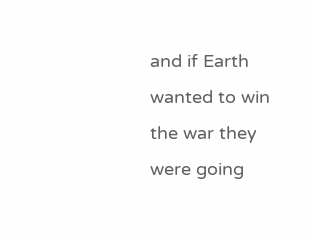and if Earth wanted to win the war they were going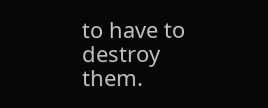to have to destroy them.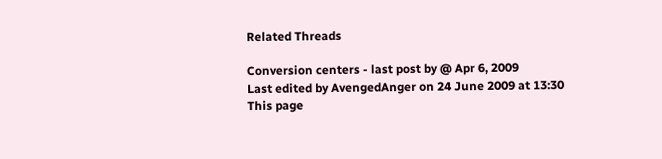Related Threads

Conversion centers - last post by @ Apr 6, 2009
Last edited by AvengedAnger on 24 June 2009 at 13:30
This page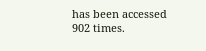has been accessed 902 times.